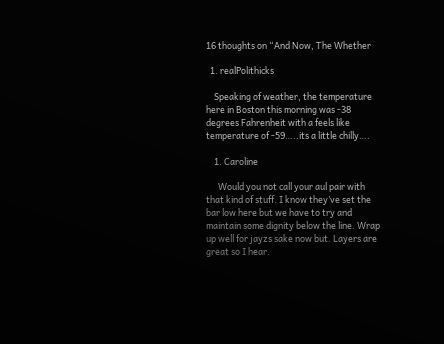16 thoughts on “And Now, The Whether

  1. realPolithicks

    Speaking of weather, the temperature here in Boston this morning was -38 degrees Fahrenheit with a feels like temperature of -59…..its a little chilly….

    1. Caroline

      Would you not call your aul pair with that kind of stuff. I know they’ve set the bar low here but we have to try and maintain some dignity below the line. Wrap up well for jayzs sake now but. Layers are great so I hear.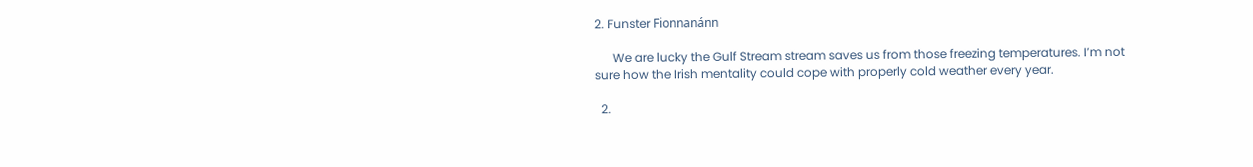2. Funster Fionnanánn

      We are lucky the Gulf Stream stream saves us from those freezing temperatures. I’m not sure how the Irish mentality could cope with properly cold weather every year.

  2.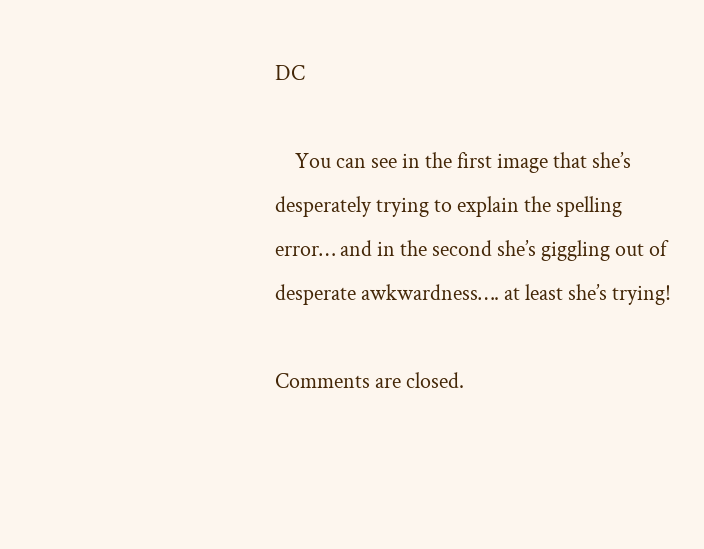DC

    You can see in the first image that she’s desperately trying to explain the spelling error… and in the second she’s giggling out of desperate awkwardness…. at least she’s trying!

Comments are closed.